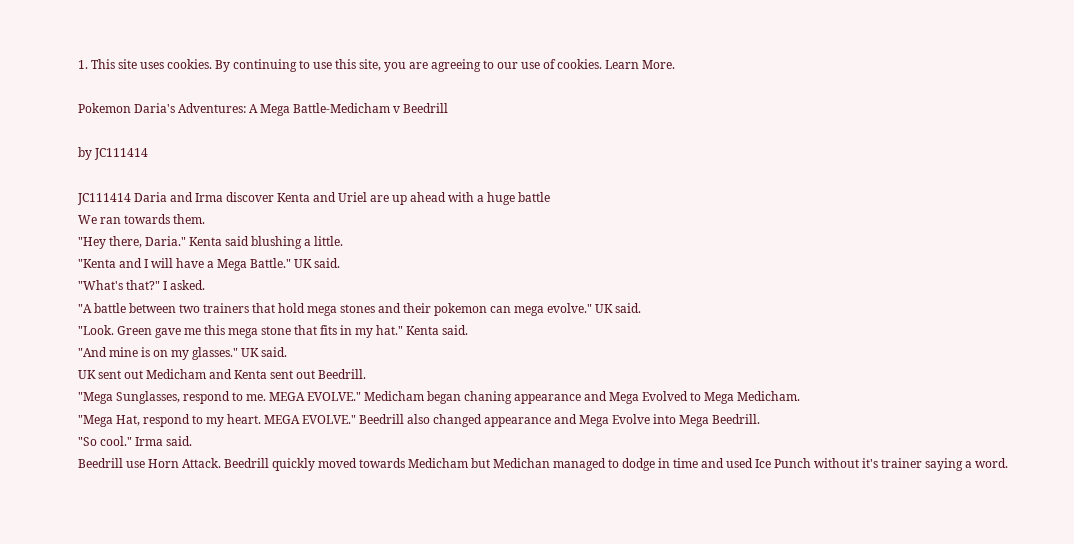1. This site uses cookies. By continuing to use this site, you are agreeing to our use of cookies. Learn More.

Pokemon Daria's Adventures: A Mega Battle-Medicham v Beedrill

by JC111414

JC111414 Daria and Irma discover Kenta and Uriel are up ahead with a huge battle
We ran towards them.
"Hey there, Daria." Kenta said blushing a little.
"Kenta and I will have a Mega Battle." UK said.
"What's that?" I asked.
"A battle between two trainers that hold mega stones and their pokemon can mega evolve." UK said.
"Look. Green gave me this mega stone that fits in my hat." Kenta said.
"And mine is on my glasses." UK said.
UK sent out Medicham and Kenta sent out Beedrill.
"Mega Sunglasses, respond to me. MEGA EVOLVE." Medicham began chaning appearance and Mega Evolved to Mega Medicham.
"Mega Hat, respond to my heart. MEGA EVOLVE." Beedrill also changed appearance and Mega Evolve into Mega Beedrill.
"So cool." Irma said.
Beedrill use Horn Attack. Beedrill quickly moved towards Medicham but Medichan managed to dodge in time and used Ice Punch without it's trainer saying a word.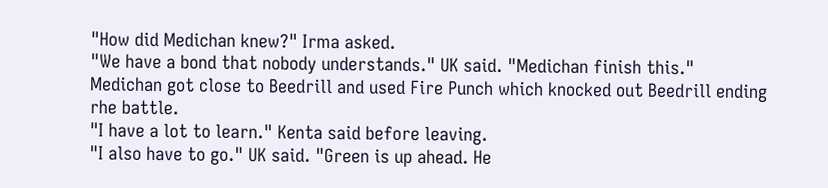"How did Medichan knew?" Irma asked.
"We have a bond that nobody understands." UK said. "Medichan finish this." Medichan got close to Beedrill and used Fire Punch which knocked out Beedrill ending rhe battle.
"I have a lot to learn." Kenta said before leaving.
"I also have to go." UK said. "Green is up ahead. He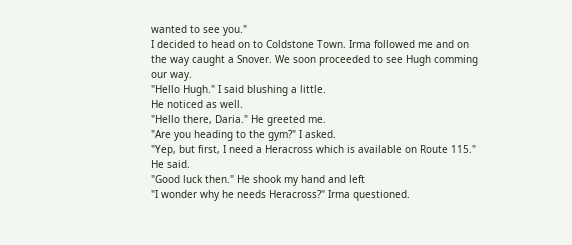wanted to see you."
I decided to head on to Coldstone Town. Irma followed me and on the way caught a Snover. We soon proceeded to see Hugh comming our way.
"Hello Hugh." I said blushing a little.
He noticed as well.
"Hello there, Daria." He greeted me.
"Are you heading to the gym?" I asked.
"Yep, but first, I need a Heracross which is available on Route 115." He said.
"Good luck then." He shook my hand and left
"I wonder why he needs Heracross?" Irma questioned.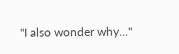"I also wonder why..."